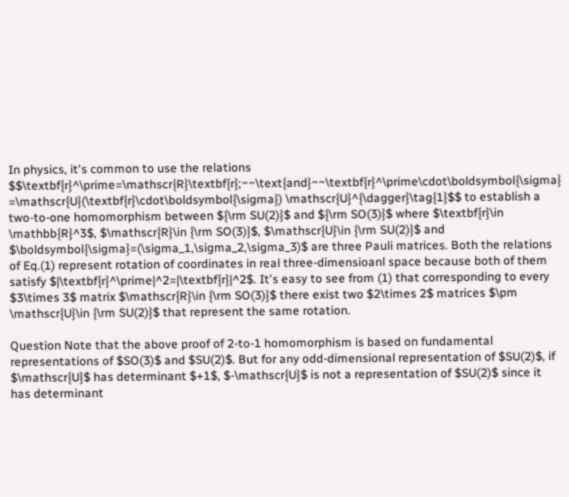In physics, it's common to use the relations $$\textbf{r}^\prime=\mathscr{R}\textbf{r};~~\text{and}~~\textbf{r}^\prime\cdot\boldsymbol{\sigma} =\mathscr{U}(\textbf{r}\cdot\boldsymbol{\sigma}) \mathscr{U}^{\dagger}\tag{1}$$ to establish a two-to-one homomorphism between ${\rm SU(2)}$ and ${\rm SO(3)}$ where $\textbf{r}\in \mathbb{R}^3$, $\mathscr{R}\in {\rm SO(3)}$, $\mathscr{U}\in {\rm SU(2)}$ and $\boldsymbol{\sigma}=(\sigma_1,\sigma_2,\sigma_3)$ are three Pauli matrices. Both the relations of Eq.(1) represent rotation of coordinates in real three-dimensioanl space because both of them satisfy $|\textbf{r}^\prime|^2=|\textbf{r}|^2$. It's easy to see from (1) that corresponding to every $3\times 3$ matrix $\mathscr{R}\in {\rm SO(3)}$ there exist two $2\times 2$ matrices $\pm \mathscr{U}\in {\rm SU(2)}$ that represent the same rotation.

Question Note that the above proof of 2-to-1 homomorphism is based on fundamental representations of $SO(3)$ and $SU(2)$. But for any odd-dimensional representation of $SU(2)$, if $\mathscr{U}$ has determinant $+1$, $-\mathscr{U}$ is not a representation of $SU(2)$ since it has determinant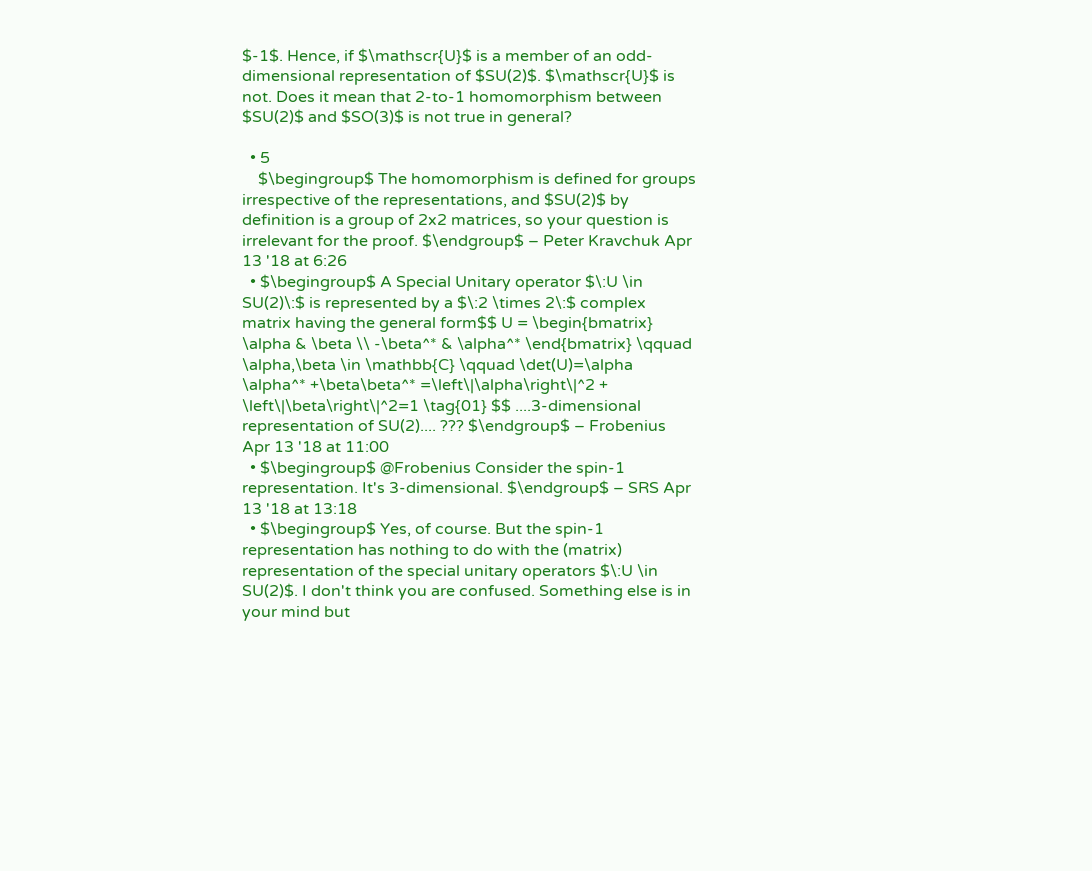$-1$. Hence, if $\mathscr{U}$ is a member of an odd-dimensional representation of $SU(2)$. $\mathscr{U}$ is not. Does it mean that 2-to-1 homomorphism between $SU(2)$ and $SO(3)$ is not true in general?

  • 5
    $\begingroup$ The homomorphism is defined for groups irrespective of the representations, and $SU(2)$ by definition is a group of 2x2 matrices, so your question is irrelevant for the proof. $\endgroup$ – Peter Kravchuk Apr 13 '18 at 6:26
  • $\begingroup$ A Special Unitary operator $\:U \in SU(2)\:$ is represented by a $\:2 \times 2\:$ complex matrix having the general form$$ U = \begin{bmatrix} \alpha & \beta \\ -\beta^* & \alpha^* \end{bmatrix} \qquad \alpha,\beta \in \mathbb{C} \qquad \det(U)=\alpha \alpha^* +\beta\beta^* =\left\|\alpha\right\|^2 + \left\|\beta\right\|^2=1 \tag{01} $$ ....3-dimensional representation of SU(2).... ??? $\endgroup$ – Frobenius Apr 13 '18 at 11:00
  • $\begingroup$ @Frobenius Consider the spin-1 representation. It's 3-dimensional. $\endgroup$ – SRS Apr 13 '18 at 13:18
  • $\begingroup$ Yes, of course. But the spin-1 representation has nothing to do with the (matrix) representation of the special unitary operators $\:U \in SU(2)$. I don't think you are confused. Something else is in your mind but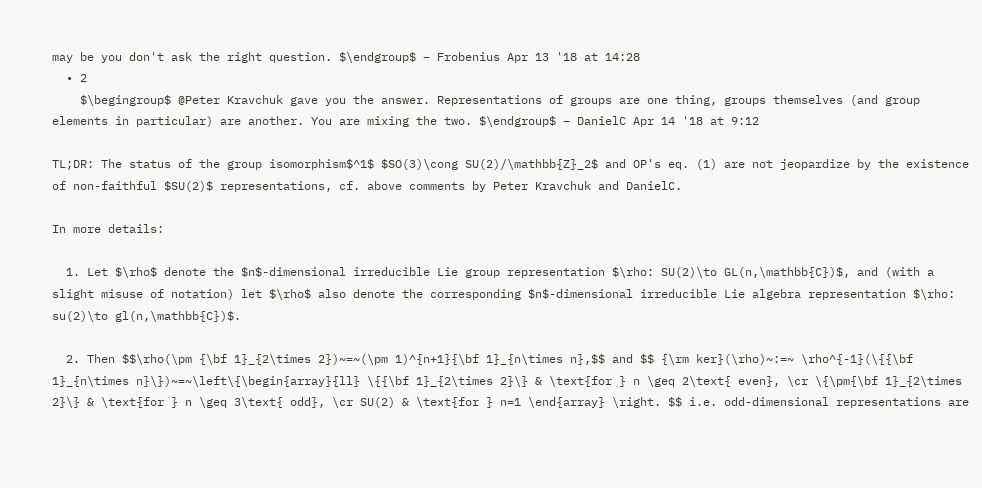may be you don't ask the right question. $\endgroup$ – Frobenius Apr 13 '18 at 14:28
  • 2
    $\begingroup$ @Peter Kravchuk gave you the answer. Representations of groups are one thing, groups themselves (and group elements in particular) are another. You are mixing the two. $\endgroup$ – DanielC Apr 14 '18 at 9:12

TL;DR: The status of the group isomorphism$^1$ $SO(3)\cong SU(2)/\mathbb{Z}_2$ and OP's eq. (1) are not jeopardize by the existence of non-faithful $SU(2)$ representations, cf. above comments by Peter Kravchuk and DanielC.

In more details:

  1. Let $\rho$ denote the $n$-dimensional irreducible Lie group representation $\rho: SU(2)\to GL(n,\mathbb{C})$, and (with a slight misuse of notation) let $\rho$ also denote the corresponding $n$-dimensional irreducible Lie algebra representation $\rho: su(2)\to gl(n,\mathbb{C})$.

  2. Then $$\rho(\pm {\bf 1}_{2\times 2})~=~(\pm 1)^{n+1}{\bf 1}_{n\times n},$$ and $$ {\rm ker}(\rho)~:=~ \rho^{-1}(\{{\bf 1}_{n\times n}\})~=~\left\{\begin{array}{ll} \{{\bf 1}_{2\times 2}\} & \text{for } n \geq 2\text{ even}, \cr \{\pm{\bf 1}_{2\times 2}\} & \text{for } n \geq 3\text{ odd}, \cr SU(2) & \text{for } n=1 \end{array} \right. $$ i.e. odd-dimensional representations are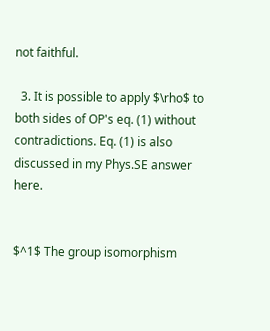not faithful.

  3. It is possible to apply $\rho$ to both sides of OP's eq. (1) without contradictions. Eq. (1) is also discussed in my Phys.SE answer here.


$^1$ The group isomorphism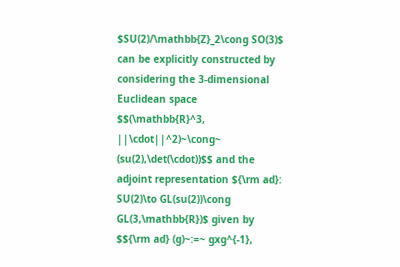$SU(2)/\mathbb{Z}_2\cong SO(3)$ can be explicitly constructed by considering the 3-dimensional Euclidean space $$(\mathbb{R}^3, ||\cdot||^2)~\cong~ (su(2),\det(\cdot))$$ and the adjoint representation ${\rm ad}: SU(2)\to GL(su(2))\cong GL(3,\mathbb{R})$ given by $${\rm ad} (g)~:=~ gxg^{-1},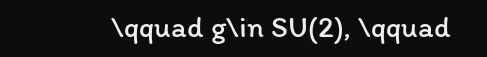\qquad g\in SU(2), \qquad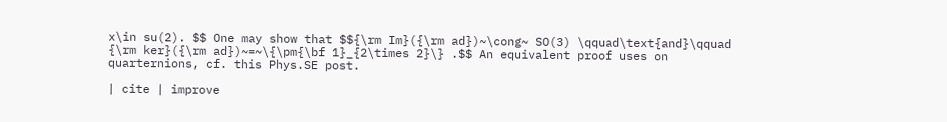x\in su(2). $$ One may show that $${\rm Im}({\rm ad})~\cong~ SO(3) \qquad\text{and}\qquad {\rm ker}({\rm ad})~=~\{\pm{\bf 1}_{2\times 2}\} .$$ An equivalent proof uses on quarternions, cf. this Phys.SE post.

| cite | improve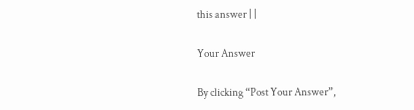this answer | |

Your Answer

By clicking “Post Your Answer”,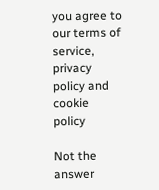you agree to our terms of service, privacy policy and cookie policy

Not the answer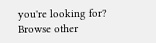you're looking for? Browse other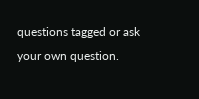questions tagged or ask your own question.